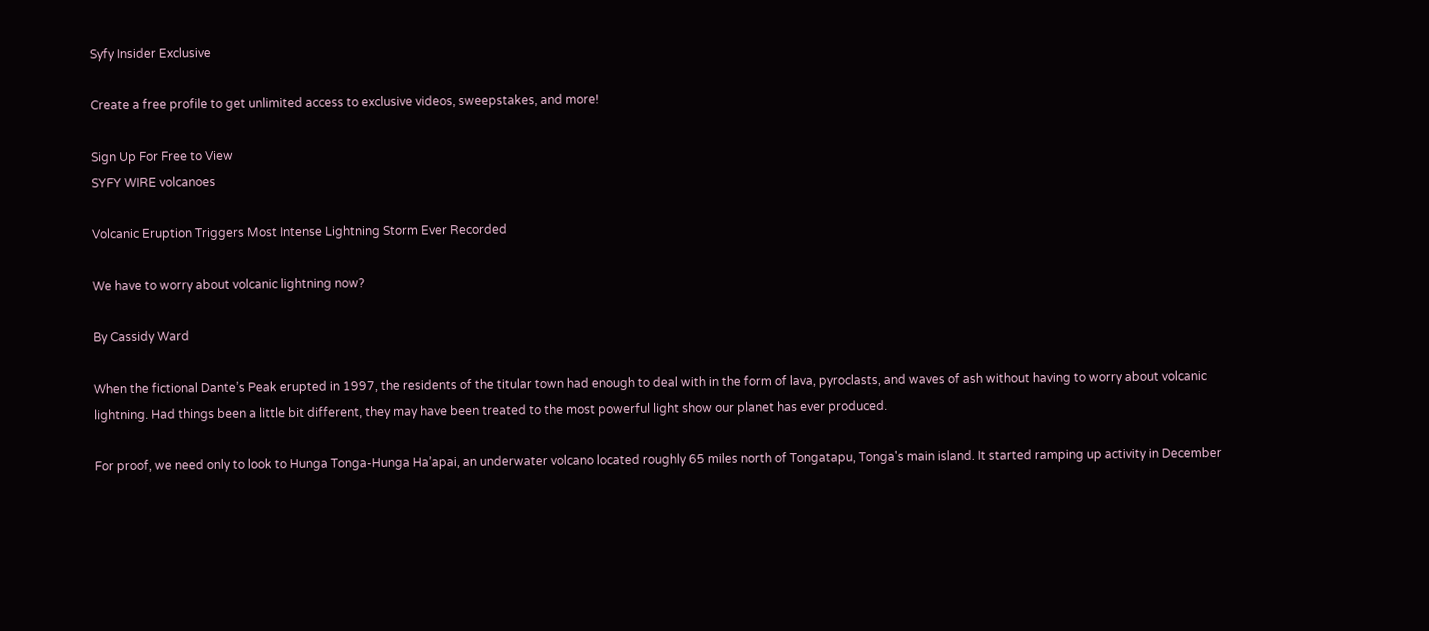Syfy Insider Exclusive

Create a free profile to get unlimited access to exclusive videos, sweepstakes, and more!

Sign Up For Free to View
SYFY WIRE volcanoes

Volcanic Eruption Triggers Most Intense Lightning Storm Ever Recorded

We have to worry about volcanic lightning now?

By Cassidy Ward

When the fictional Dante’s Peak erupted in 1997, the residents of the titular town had enough to deal with in the form of lava, pyroclasts, and waves of ash without having to worry about volcanic lightning. Had things been a little bit different, they may have been treated to the most powerful light show our planet has ever produced.

For proof, we need only to look to Hunga Tonga-Hunga Ha’apai, an underwater volcano located roughly 65 miles north of Tongatapu, Tonga's main island. It started ramping up activity in December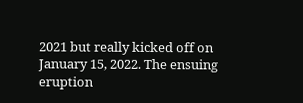2021 but really kicked off on January 15, 2022. The ensuing eruption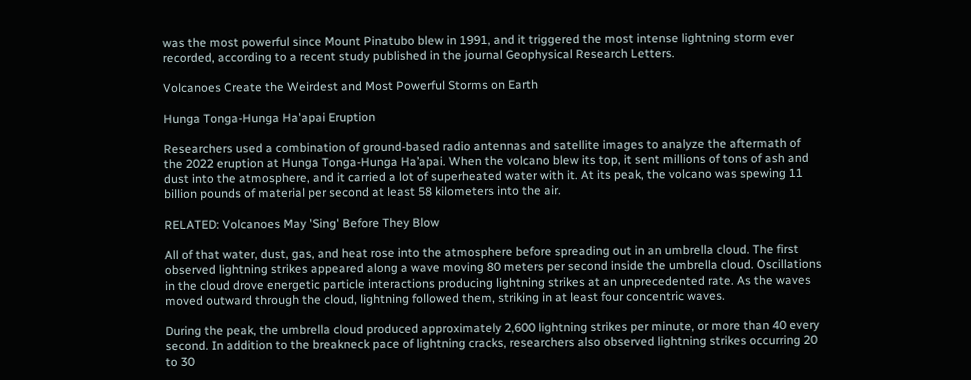was the most powerful since Mount Pinatubo blew in 1991, and it triggered the most intense lightning storm ever recorded, according to a recent study published in the journal Geophysical Research Letters.

Volcanoes Create the Weirdest and Most Powerful Storms on Earth

Hunga Tonga-Hunga Ha'apai Eruption

Researchers used a combination of ground-based radio antennas and satellite images to analyze the aftermath of the 2022 eruption at Hunga Tonga-Hunga Ha’apai. When the volcano blew its top, it sent millions of tons of ash and dust into the atmosphere, and it carried a lot of superheated water with it. At its peak, the volcano was spewing 11 billion pounds of material per second at least 58 kilometers into the air.

RELATED: Volcanoes May 'Sing' Before They Blow

All of that water, dust, gas, and heat rose into the atmosphere before spreading out in an umbrella cloud. The first observed lightning strikes appeared along a wave moving 80 meters per second inside the umbrella cloud. Oscillations in the cloud drove energetic particle interactions producing lightning strikes at an unprecedented rate. As the waves moved outward through the cloud, lightning followed them, striking in at least four concentric waves.

During the peak, the umbrella cloud produced approximately 2,600 lightning strikes per minute, or more than 40 every second. In addition to the breakneck pace of lightning cracks, researchers also observed lightning strikes occurring 20 to 30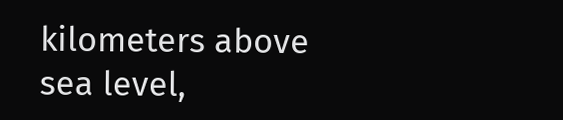kilometers above sea level,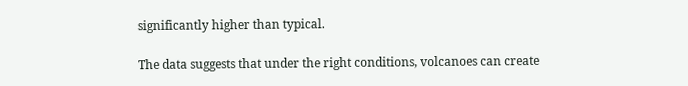significantly higher than typical.

The data suggests that under the right conditions, volcanoes can create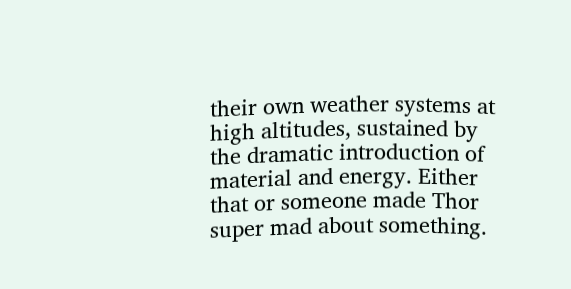their own weather systems at high altitudes, sustained by the dramatic introduction of material and energy. Either that or someone made Thor super mad about something.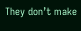They don’t make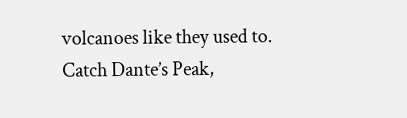volcanoes like they used to. Catch Dante’s Peak,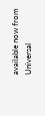available now from Universal